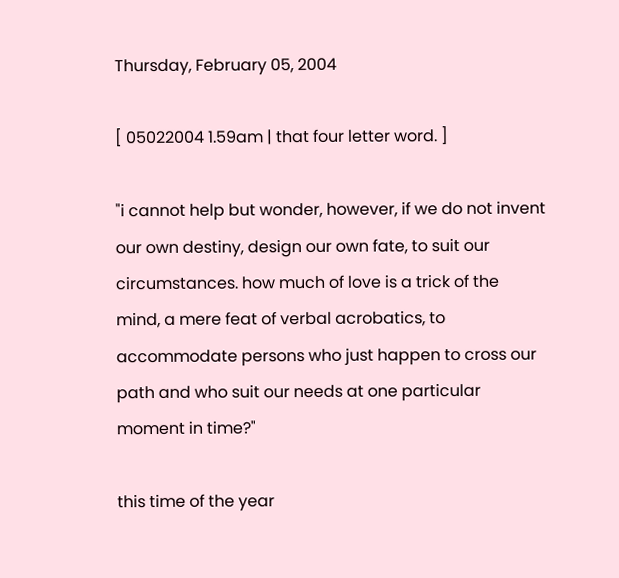Thursday, February 05, 2004

[ 05022004 1.59am | that four letter word. ]

"i cannot help but wonder, however, if we do not invent our own destiny, design our own fate, to suit our circumstances. how much of love is a trick of the mind, a mere feat of verbal acrobatics, to accommodate persons who just happen to cross our path and who suit our needs at one particular moment in time?"

this time of the year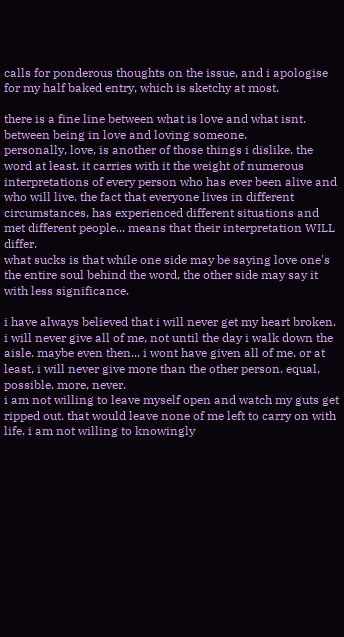calls for ponderous thoughts on the issue, and i apologise for my half baked entry, which is sketchy at most.

there is a fine line between what is love and what isnt. between being in love and loving someone.
personally, love, is another of those things i dislike. the word at least. it carries with it the weight of numerous interpretations of every person who has ever been alive and who will live. the fact that everyone lives in different circumstances, has experienced different situations and met different people... means that their interpretation WILL differ.
what sucks is that while one side may be saying love one's the entire soul behind the word, the other side may say it with less significance.

i have always believed that i will never get my heart broken. i will never give all of me, not until the day i walk down the aisle. maybe even then... i wont have given all of me. or at least, i will never give more than the other person. equal, possible. more, never.
i am not willing to leave myself open and watch my guts get ripped out. that would leave none of me left to carry on with life. i am not willing to knowingly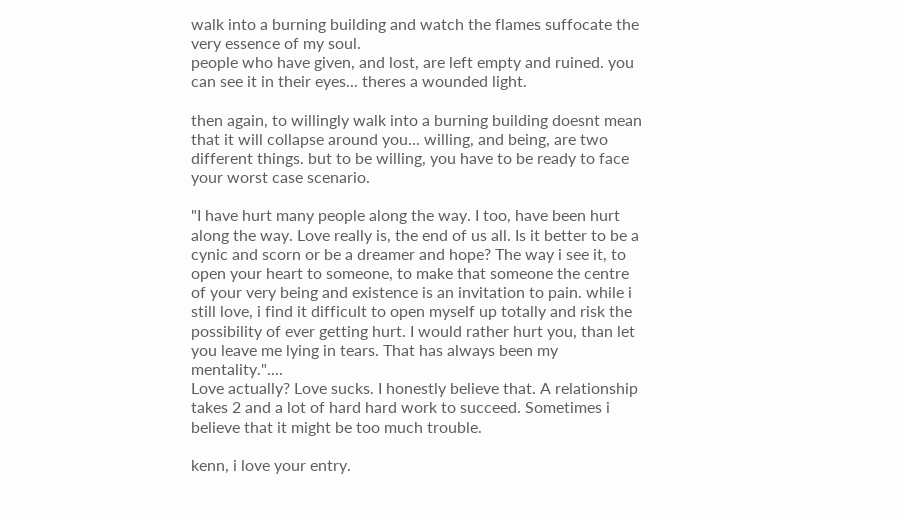walk into a burning building and watch the flames suffocate the very essence of my soul.
people who have given, and lost, are left empty and ruined. you can see it in their eyes... theres a wounded light.

then again, to willingly walk into a burning building doesnt mean that it will collapse around you... willing, and being, are two different things. but to be willing, you have to be ready to face your worst case scenario.

"I have hurt many people along the way. I too, have been hurt along the way. Love really is, the end of us all. Is it better to be a cynic and scorn or be a dreamer and hope? The way i see it, to open your heart to someone, to make that someone the centre of your very being and existence is an invitation to pain. while i still love, i find it difficult to open myself up totally and risk the possibility of ever getting hurt. I would rather hurt you, than let you leave me lying in tears. That has always been my mentality."....
Love actually? Love sucks. I honestly believe that. A relationship takes 2 and a lot of hard hard work to succeed. Sometimes i believe that it might be too much trouble.

kenn, i love your entry.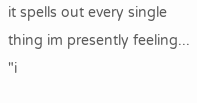it spells out every single thing im presently feeling...
"i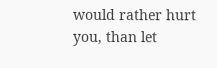would rather hurt you, than let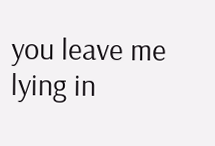you leave me lying in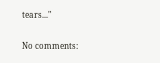tears..."


No comments: